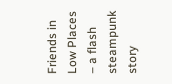Friends in Low Places – a flash steampunk story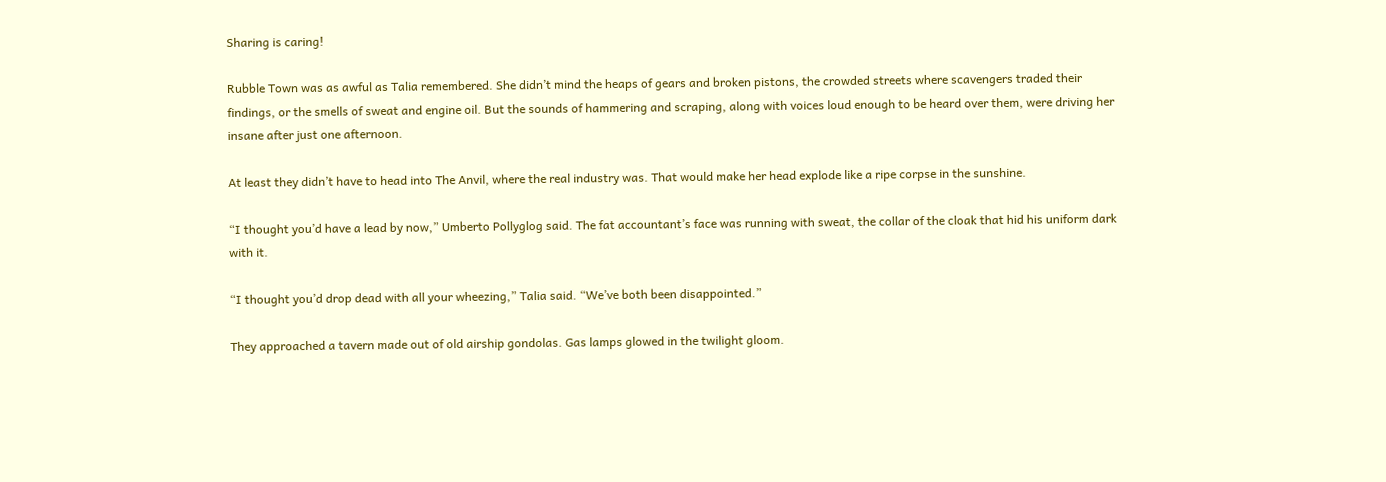Sharing is caring!

Rubble Town was as awful as Talia remembered. She didn’t mind the heaps of gears and broken pistons, the crowded streets where scavengers traded their findings, or the smells of sweat and engine oil. But the sounds of hammering and scraping, along with voices loud enough to be heard over them, were driving her insane after just one afternoon.

At least they didn’t have to head into The Anvil, where the real industry was. That would make her head explode like a ripe corpse in the sunshine.

“I thought you’d have a lead by now,” Umberto Pollyglog said. The fat accountant’s face was running with sweat, the collar of the cloak that hid his uniform dark with it.

“I thought you’d drop dead with all your wheezing,” Talia said. “We’ve both been disappointed.”

They approached a tavern made out of old airship gondolas. Gas lamps glowed in the twilight gloom.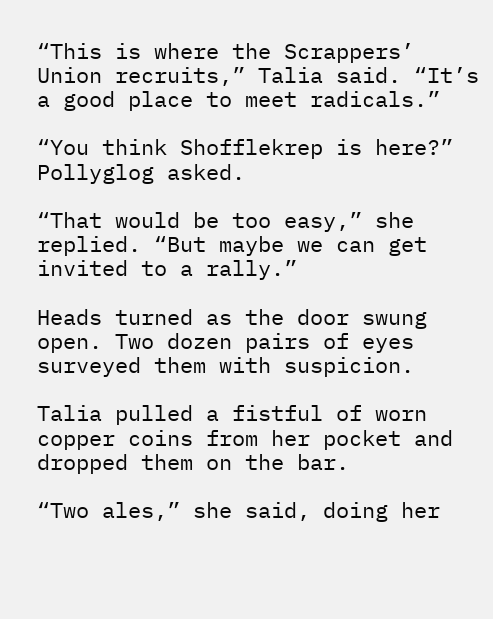“This is where the Scrappers’ Union recruits,” Talia said. “It’s a good place to meet radicals.”

“You think Shofflekrep is here?” Pollyglog asked.

“That would be too easy,” she replied. “But maybe we can get invited to a rally.”

Heads turned as the door swung open. Two dozen pairs of eyes surveyed them with suspicion.

Talia pulled a fistful of worn copper coins from her pocket and dropped them on the bar.

“Two ales,” she said, doing her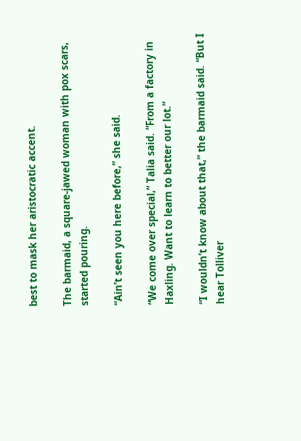best to mask her aristocratic accent.

The barmaid, a square-jawed woman with pox scars, started pouring.

“Ain’t seen you here before,” she said.

“We come over special,” Talia said. “From a factory in Haxling. Want to learn to better our lot.”

“I wouldn’t know about that,” the barmaid said. “But I hear Tolliver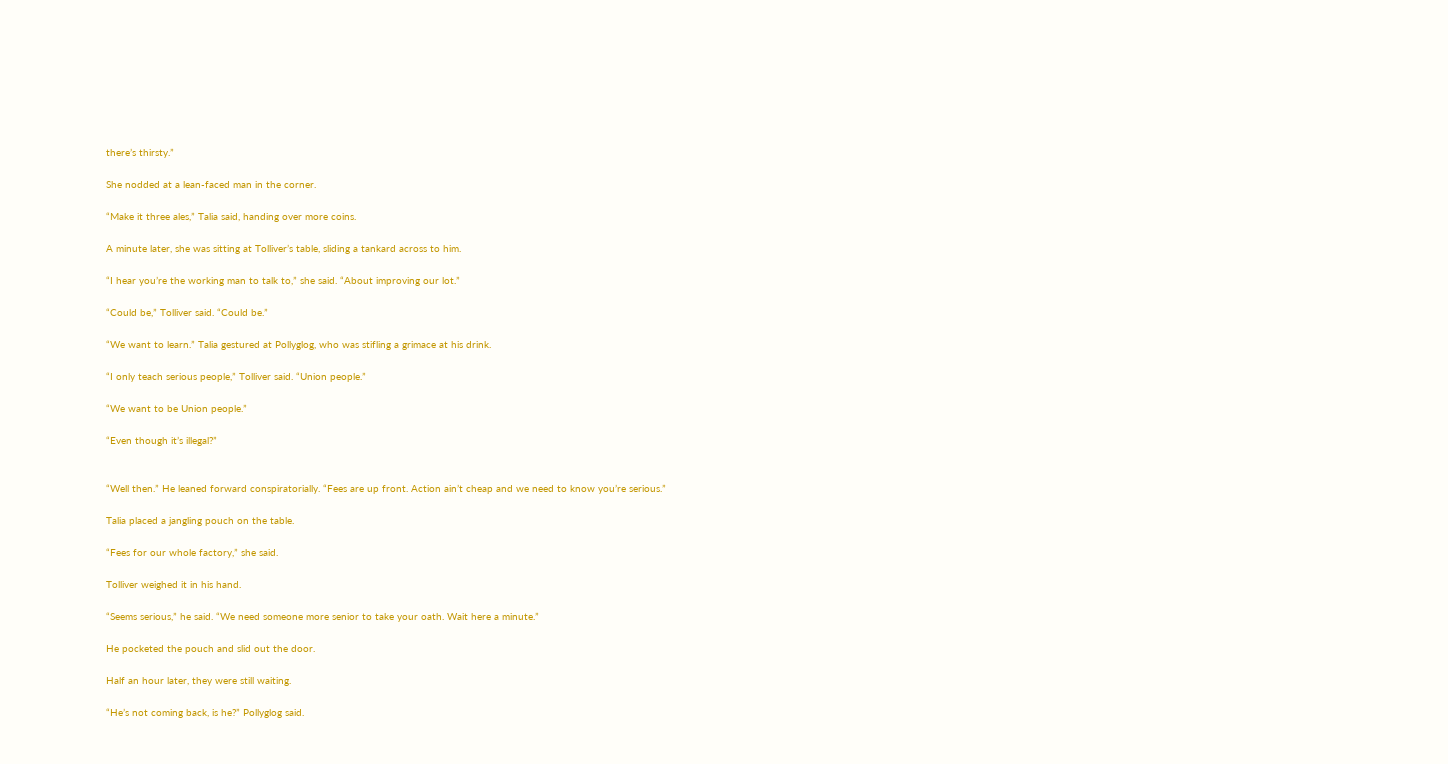there’s thirsty.”

She nodded at a lean-faced man in the corner.

“Make it three ales,” Talia said, handing over more coins.

A minute later, she was sitting at Tolliver’s table, sliding a tankard across to him.

“I hear you’re the working man to talk to,” she said. “About improving our lot.”

“Could be,” Tolliver said. “Could be.”

“We want to learn.” Talia gestured at Pollyglog, who was stifling a grimace at his drink.

“I only teach serious people,” Tolliver said. “Union people.”

“We want to be Union people.”

“Even though it’s illegal?”


“Well then.” He leaned forward conspiratorially. “Fees are up front. Action ain’t cheap and we need to know you’re serious.”

Talia placed a jangling pouch on the table.

“Fees for our whole factory,” she said.

Tolliver weighed it in his hand.

“Seems serious,” he said. “We need someone more senior to take your oath. Wait here a minute.”

He pocketed the pouch and slid out the door.

Half an hour later, they were still waiting.

“He’s not coming back, is he?” Pollyglog said.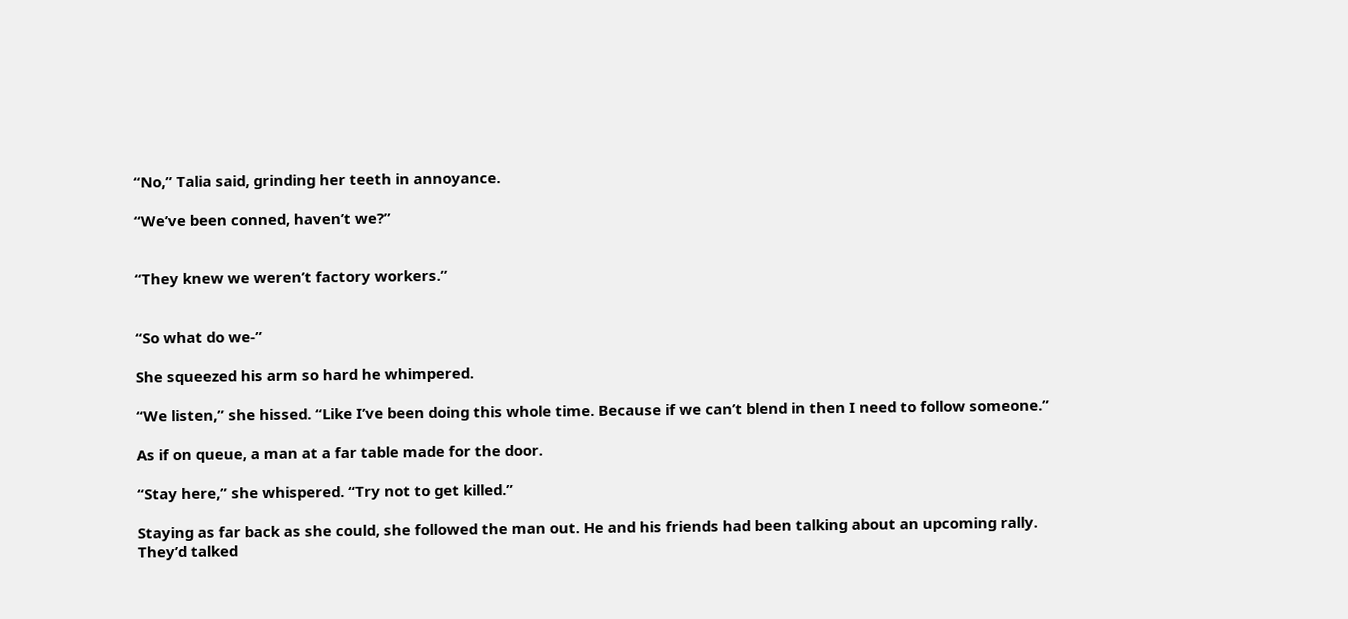“No,” Talia said, grinding her teeth in annoyance.

“We’ve been conned, haven’t we?”


“They knew we weren’t factory workers.”


“So what do we-”

She squeezed his arm so hard he whimpered.

“We listen,” she hissed. “Like I’ve been doing this whole time. Because if we can’t blend in then I need to follow someone.”

As if on queue, a man at a far table made for the door.

“Stay here,” she whispered. “Try not to get killed.”

Staying as far back as she could, she followed the man out. He and his friends had been talking about an upcoming rally. They’d talked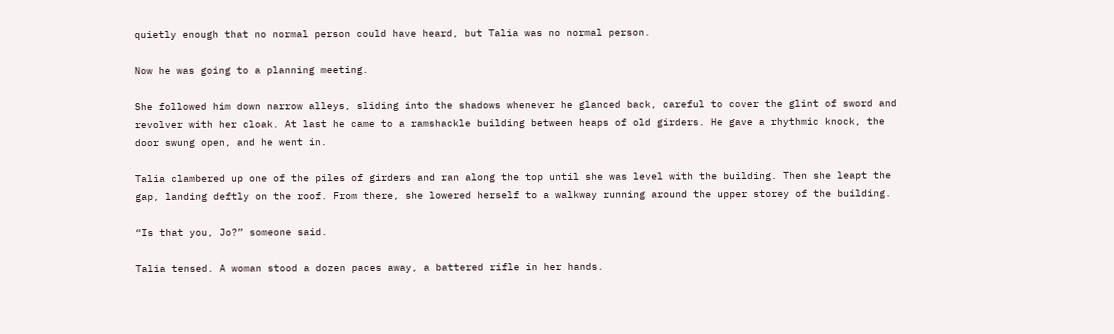quietly enough that no normal person could have heard, but Talia was no normal person.

Now he was going to a planning meeting.

She followed him down narrow alleys, sliding into the shadows whenever he glanced back, careful to cover the glint of sword and revolver with her cloak. At last he came to a ramshackle building between heaps of old girders. He gave a rhythmic knock, the door swung open, and he went in.

Talia clambered up one of the piles of girders and ran along the top until she was level with the building. Then she leapt the gap, landing deftly on the roof. From there, she lowered herself to a walkway running around the upper storey of the building.

“Is that you, Jo?” someone said.

Talia tensed. A woman stood a dozen paces away, a battered rifle in her hands.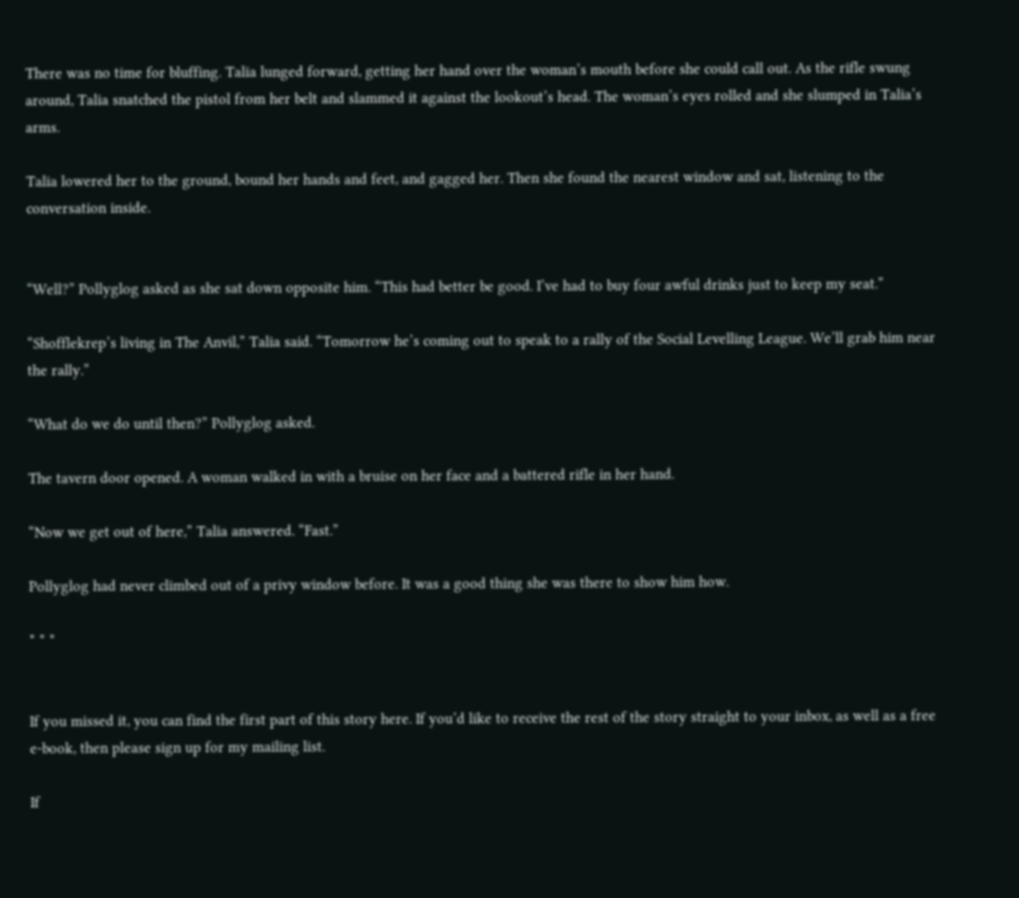There was no time for bluffing. Talia lunged forward, getting her hand over the woman’s mouth before she could call out. As the rifle swung around, Talia snatched the pistol from her belt and slammed it against the lookout’s head. The woman’s eyes rolled and she slumped in Talia’s arms.

Talia lowered her to the ground, bound her hands and feet, and gagged her. Then she found the nearest window and sat, listening to the conversation inside.


“Well?” Pollyglog asked as she sat down opposite him. “This had better be good. I’ve had to buy four awful drinks just to keep my seat.”

“Shofflekrep’s living in The Anvil,” Talia said. “Tomorrow he’s coming out to speak to a rally of the Social Levelling League. We’ll grab him near the rally.”

“What do we do until then?” Pollyglog asked.

The tavern door opened. A woman walked in with a bruise on her face and a battered rifle in her hand.

“Now we get out of here,” Talia answered. “Fast.”

Pollyglog had never climbed out of a privy window before. It was a good thing she was there to show him how.

* * *


If you missed it, you can find the first part of this story here. If you’d like to receive the rest of the story straight to your inbox, as well as a free e-book, then please sign up for my mailing list.

If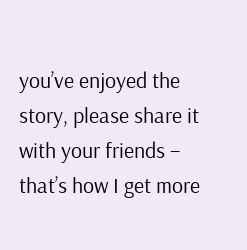you’ve enjoyed the story, please share it with your friends – that’s how I get more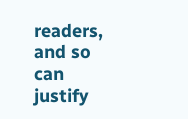readers, and so can justify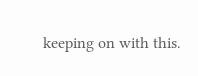keeping on with this.